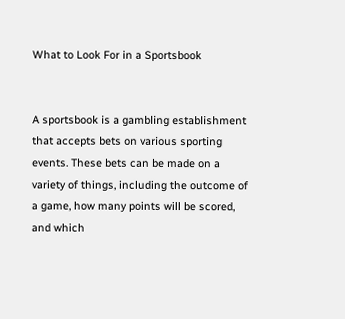What to Look For in a Sportsbook


A sportsbook is a gambling establishment that accepts bets on various sporting events. These bets can be made on a variety of things, including the outcome of a game, how many points will be scored, and which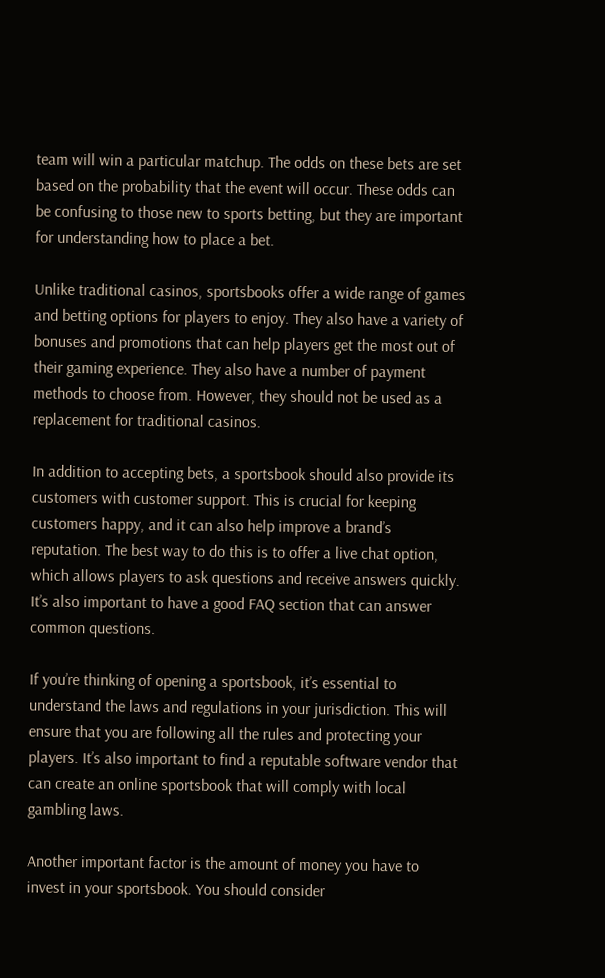team will win a particular matchup. The odds on these bets are set based on the probability that the event will occur. These odds can be confusing to those new to sports betting, but they are important for understanding how to place a bet.

Unlike traditional casinos, sportsbooks offer a wide range of games and betting options for players to enjoy. They also have a variety of bonuses and promotions that can help players get the most out of their gaming experience. They also have a number of payment methods to choose from. However, they should not be used as a replacement for traditional casinos.

In addition to accepting bets, a sportsbook should also provide its customers with customer support. This is crucial for keeping customers happy, and it can also help improve a brand’s reputation. The best way to do this is to offer a live chat option, which allows players to ask questions and receive answers quickly. It’s also important to have a good FAQ section that can answer common questions.

If you’re thinking of opening a sportsbook, it’s essential to understand the laws and regulations in your jurisdiction. This will ensure that you are following all the rules and protecting your players. It’s also important to find a reputable software vendor that can create an online sportsbook that will comply with local gambling laws.

Another important factor is the amount of money you have to invest in your sportsbook. You should consider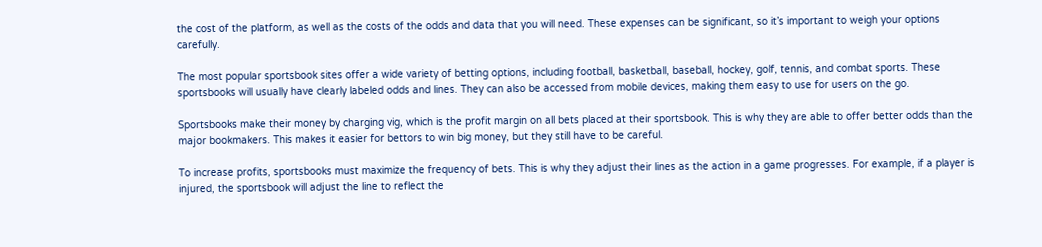the cost of the platform, as well as the costs of the odds and data that you will need. These expenses can be significant, so it’s important to weigh your options carefully.

The most popular sportsbook sites offer a wide variety of betting options, including football, basketball, baseball, hockey, golf, tennis, and combat sports. These sportsbooks will usually have clearly labeled odds and lines. They can also be accessed from mobile devices, making them easy to use for users on the go.

Sportsbooks make their money by charging vig, which is the profit margin on all bets placed at their sportsbook. This is why they are able to offer better odds than the major bookmakers. This makes it easier for bettors to win big money, but they still have to be careful.

To increase profits, sportsbooks must maximize the frequency of bets. This is why they adjust their lines as the action in a game progresses. For example, if a player is injured, the sportsbook will adjust the line to reflect the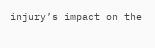injury’s impact on the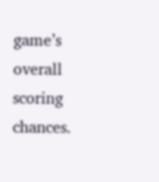game’s overall scoring chances.